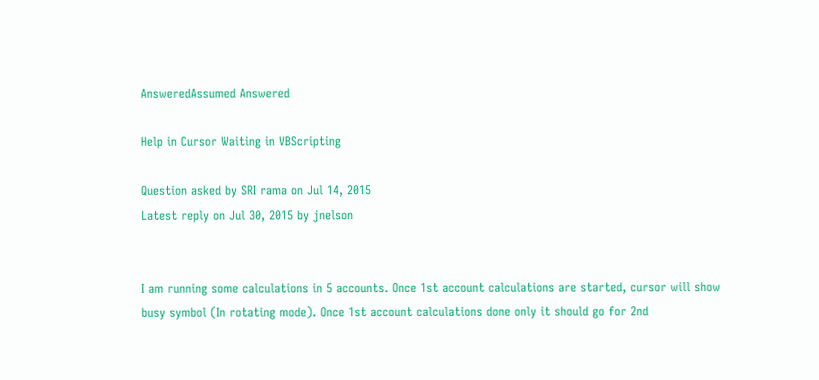AnsweredAssumed Answered

Help in Cursor Waiting in VBScripting

Question asked by SRI rama on Jul 14, 2015
Latest reply on Jul 30, 2015 by jnelson


I am running some calculations in 5 accounts. Once 1st account calculations are started, cursor will show busy symbol (In rotating mode). Once 1st account calculations done only it should go for 2nd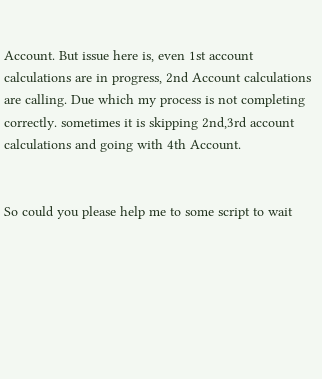Account. But issue here is, even 1st account calculations are in progress, 2nd Account calculations are calling. Due which my process is not completing correctly. sometimes it is skipping 2nd,3rd account calculations and going with 4th Account.


So could you please help me to some script to wait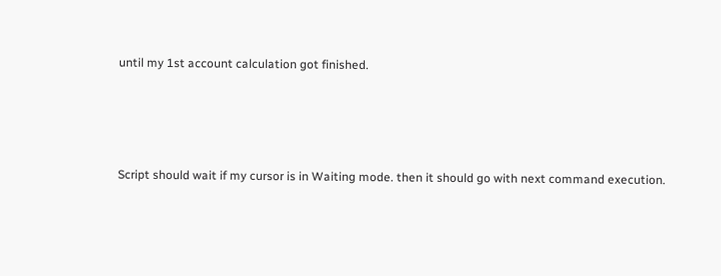until my 1st account calculation got finished.




Script should wait if my cursor is in Waiting mode. then it should go with next command execution.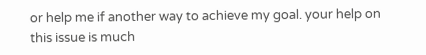or help me if another way to achieve my goal. your help on this issue is much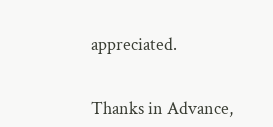appreciated.


Thanks in Advance,